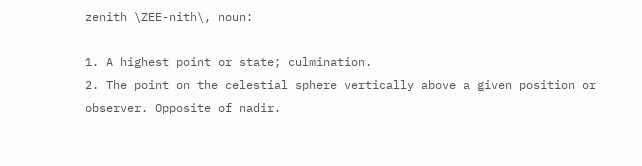zenith \ZEE-nith\, noun:

1. A highest point or state; culmination.
2. The point on the celestial sphere vertically above a given position or observer. Opposite of nadir.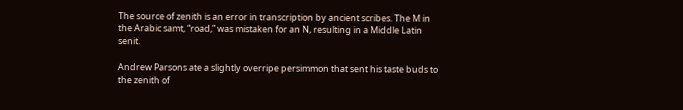The source of zenith is an error in transcription by ancient scribes. The M in the Arabic samt, “road,” was mistaken for an N, resulting in a Middle Latin senit.

Andrew Parsons ate a slightly overripe persimmon that sent his taste buds to the zenith of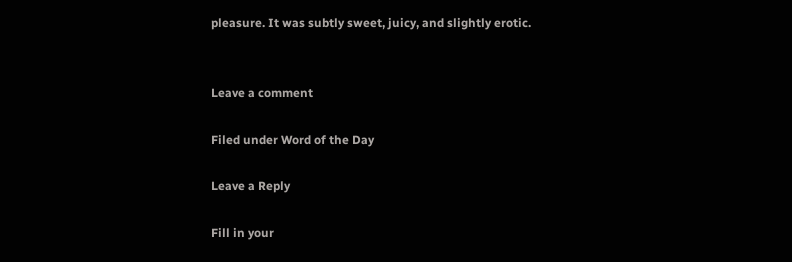pleasure. It was subtly sweet, juicy, and slightly erotic.


Leave a comment

Filed under Word of the Day

Leave a Reply

Fill in your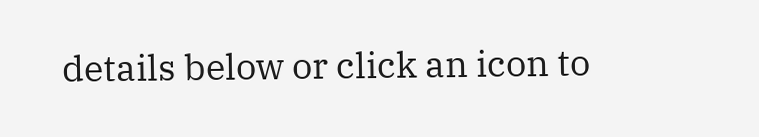details below or click an icon to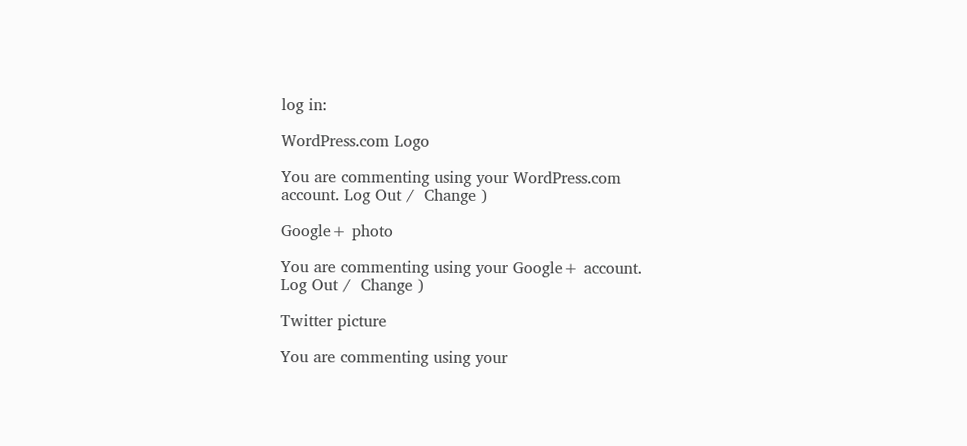log in:

WordPress.com Logo

You are commenting using your WordPress.com account. Log Out /  Change )

Google+ photo

You are commenting using your Google+ account. Log Out /  Change )

Twitter picture

You are commenting using your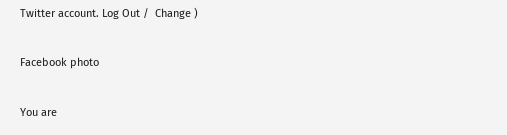Twitter account. Log Out /  Change )

Facebook photo

You are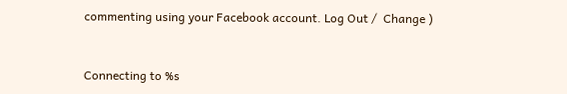commenting using your Facebook account. Log Out /  Change )


Connecting to %s